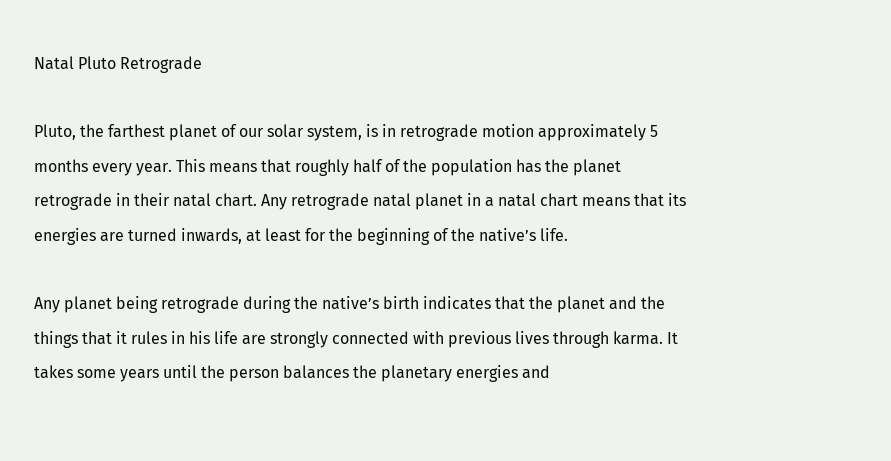Natal Pluto Retrograde

Pluto, the farthest planet of our solar system, is in retrograde motion approximately 5 months every year. This means that roughly half of the population has the planet retrograde in their natal chart. Any retrograde natal planet in a natal chart means that its energies are turned inwards, at least for the beginning of the native’s life.

Any planet being retrograde during the native’s birth indicates that the planet and the things that it rules in his life are strongly connected with previous lives through karma. It takes some years until the person balances the planetary energies and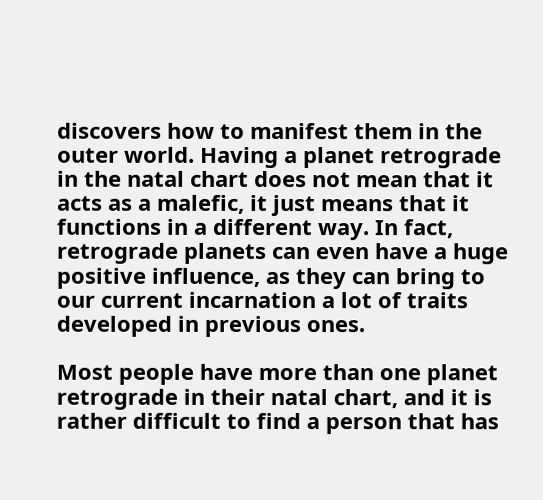discovers how to manifest them in the outer world. Having a planet retrograde in the natal chart does not mean that it acts as a malefic, it just means that it functions in a different way. In fact, retrograde planets can even have a huge positive influence, as they can bring to our current incarnation a lot of traits developed in previous ones.

Most people have more than one planet retrograde in their natal chart, and it is rather difficult to find a person that has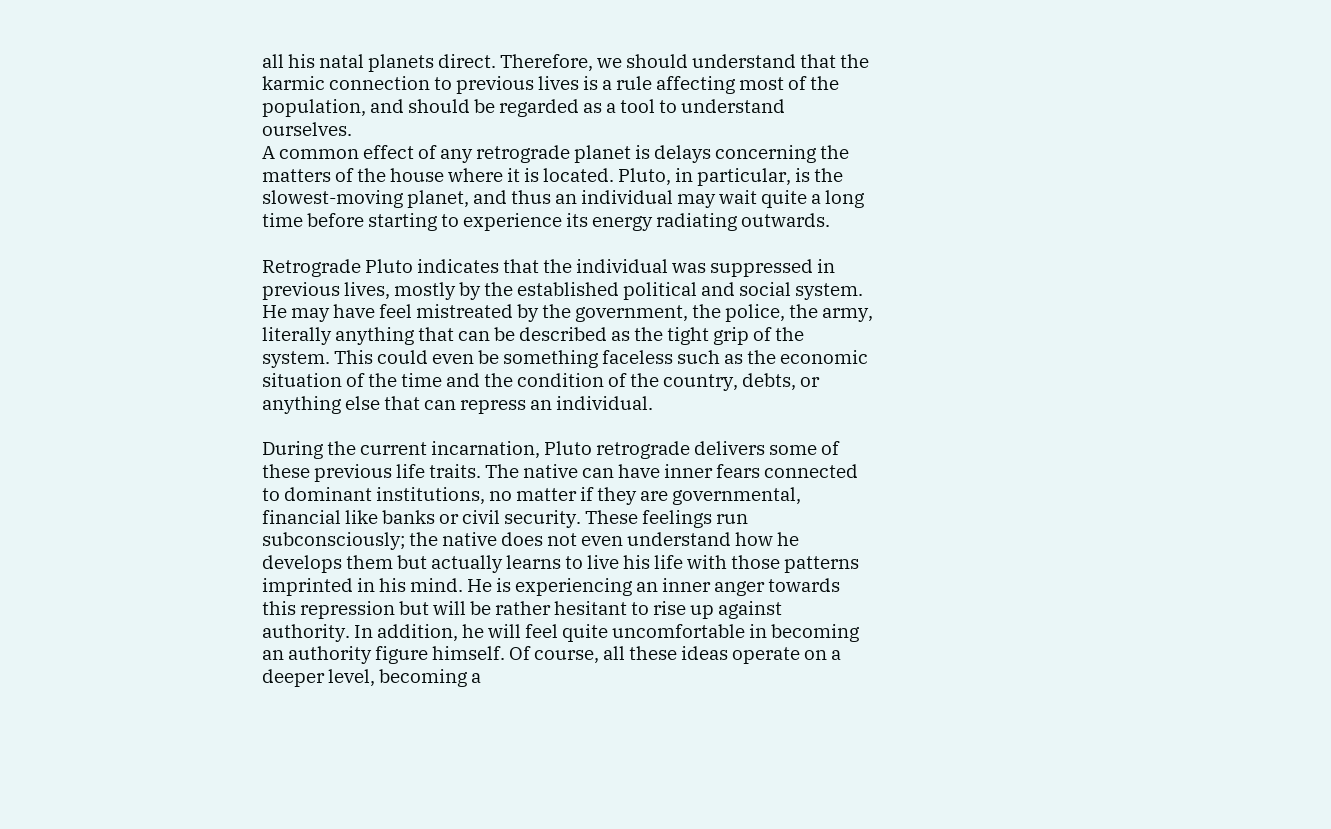all his natal planets direct. Therefore, we should understand that the karmic connection to previous lives is a rule affecting most of the population, and should be regarded as a tool to understand ourselves.
A common effect of any retrograde planet is delays concerning the matters of the house where it is located. Pluto, in particular, is the slowest-moving planet, and thus an individual may wait quite a long time before starting to experience its energy radiating outwards.

Retrograde Pluto indicates that the individual was suppressed in previous lives, mostly by the established political and social system. He may have feel mistreated by the government, the police, the army, literally anything that can be described as the tight grip of the system. This could even be something faceless such as the economic situation of the time and the condition of the country, debts, or anything else that can repress an individual.

During the current incarnation, Pluto retrograde delivers some of these previous life traits. The native can have inner fears connected to dominant institutions, no matter if they are governmental, financial like banks or civil security. These feelings run subconsciously; the native does not even understand how he develops them but actually learns to live his life with those patterns imprinted in his mind. He is experiencing an inner anger towards this repression but will be rather hesitant to rise up against authority. In addition, he will feel quite uncomfortable in becoming an authority figure himself. Of course, all these ideas operate on a deeper level, becoming a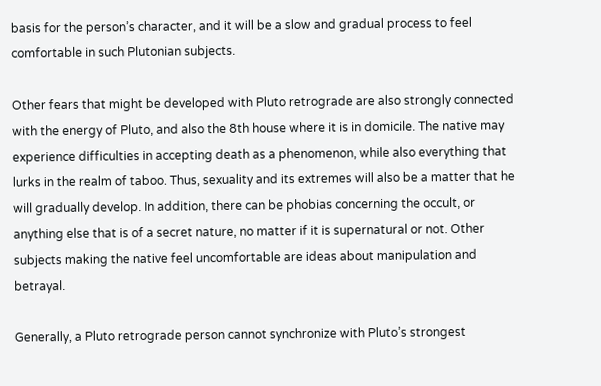basis for the person’s character, and it will be a slow and gradual process to feel comfortable in such Plutonian subjects.

Other fears that might be developed with Pluto retrograde are also strongly connected with the energy of Pluto, and also the 8th house where it is in domicile. The native may experience difficulties in accepting death as a phenomenon, while also everything that lurks in the realm of taboo. Thus, sexuality and its extremes will also be a matter that he will gradually develop. In addition, there can be phobias concerning the occult, or anything else that is of a secret nature, no matter if it is supernatural or not. Other subjects making the native feel uncomfortable are ideas about manipulation and betrayal.

Generally, a Pluto retrograde person cannot synchronize with Pluto’s strongest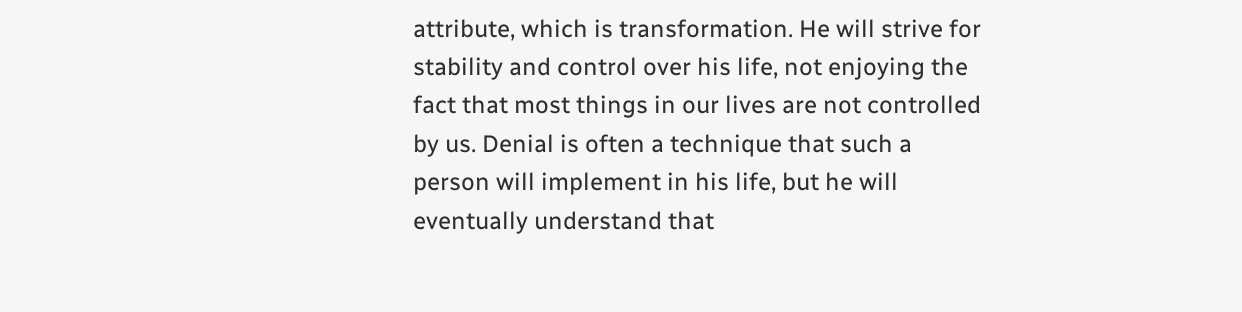attribute, which is transformation. He will strive for stability and control over his life, not enjoying the fact that most things in our lives are not controlled by us. Denial is often a technique that such a person will implement in his life, but he will eventually understand that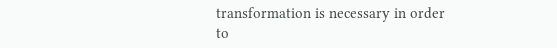transformation is necessary in order to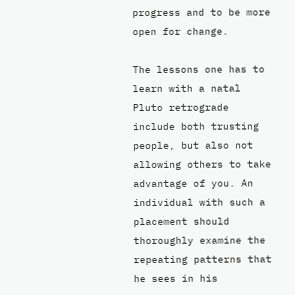progress and to be more open for change.

The lessons one has to learn with a natal Pluto retrograde include both trusting people, but also not allowing others to take advantage of you. An individual with such a placement should thoroughly examine the repeating patterns that he sees in his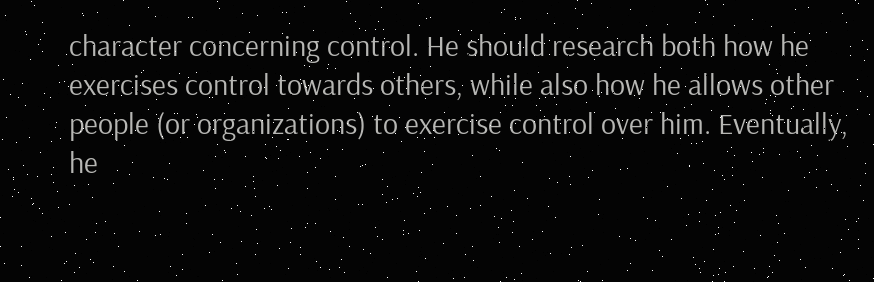character concerning control. He should research both how he exercises control towards others, while also how he allows other people (or organizations) to exercise control over him. Eventually, he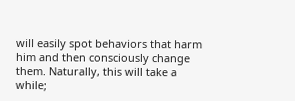will easily spot behaviors that harm him and then consciously change them. Naturally, this will take a while;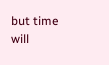but time will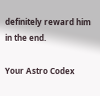definitely reward him in the end.

Your Astro Codex